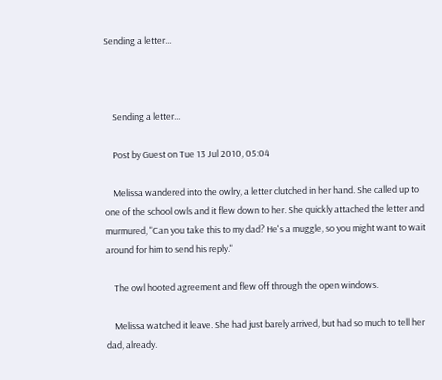Sending a letter...



    Sending a letter...

    Post by Guest on Tue 13 Jul 2010, 05:04

    Melissa wandered into the owlry, a letter clutched in her hand. She called up to one of the school owls and it flew down to her. She quickly attached the letter and murmured, "Can you take this to my dad? He's a muggle, so you might want to wait around for him to send his reply."

    The owl hooted agreement and flew off through the open windows.

    Melissa watched it leave. She had just barely arrived, but had so much to tell her dad, already.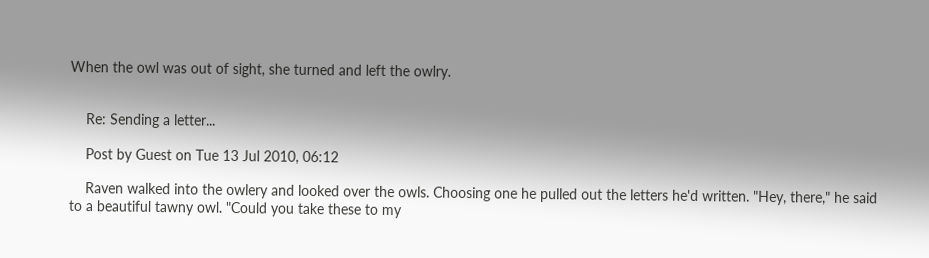When the owl was out of sight, she turned and left the owlry.


    Re: Sending a letter...

    Post by Guest on Tue 13 Jul 2010, 06:12

    Raven walked into the owlery and looked over the owls. Choosing one he pulled out the letters he'd written. "Hey, there," he said to a beautiful tawny owl. "Could you take these to my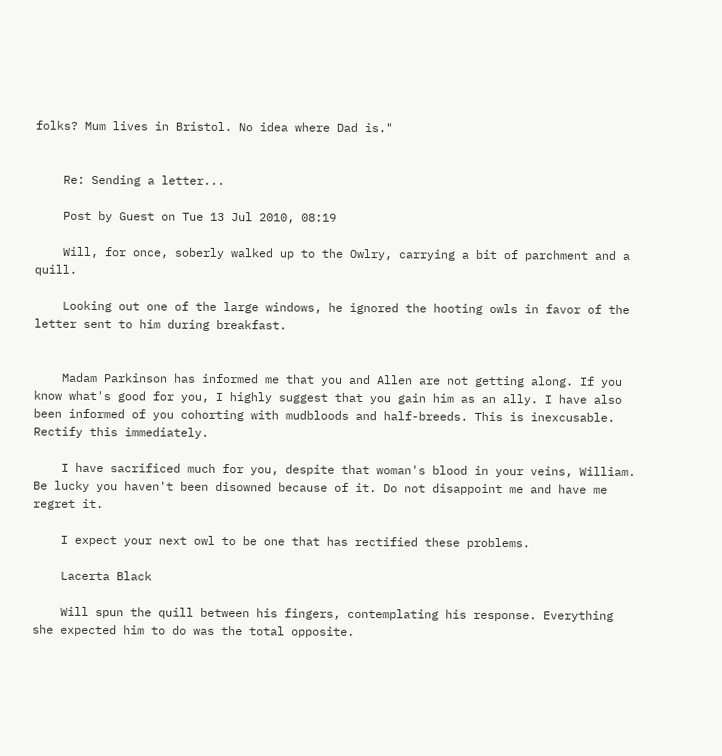folks? Mum lives in Bristol. No idea where Dad is."


    Re: Sending a letter...

    Post by Guest on Tue 13 Jul 2010, 08:19

    Will, for once, soberly walked up to the Owlry, carrying a bit of parchment and a quill.

    Looking out one of the large windows, he ignored the hooting owls in favor of the letter sent to him during breakfast.


    Madam Parkinson has informed me that you and Allen are not getting along. If you know what's good for you, I highly suggest that you gain him as an ally. I have also been informed of you cohorting with mudbloods and half-breeds. This is inexcusable. Rectify this immediately.

    I have sacrificed much for you, despite that woman's blood in your veins, William. Be lucky you haven't been disowned because of it. Do not disappoint me and have me regret it.

    I expect your next owl to be one that has rectified these problems.

    Lacerta Black

    Will spun the quill between his fingers, contemplating his response. Everything she expected him to do was the total opposite.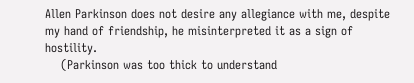Allen Parkinson does not desire any allegiance with me, despite my hand of friendship, he misinterpreted it as a sign of hostility.
    (Parkinson was too thick to understand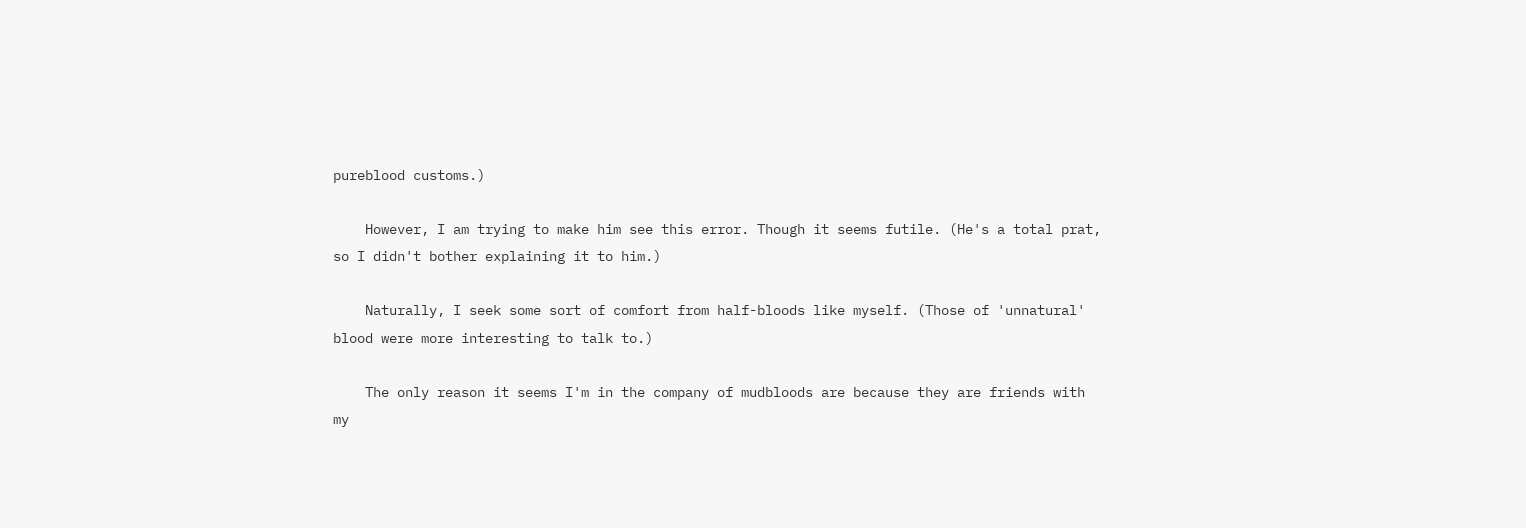pureblood customs.)

    However, I am trying to make him see this error. Though it seems futile. (He's a total prat, so I didn't bother explaining it to him.)

    Naturally, I seek some sort of comfort from half-bloods like myself. (Those of 'unnatural' blood were more interesting to talk to.)

    The only reason it seems I'm in the company of mudbloods are because they are friends with my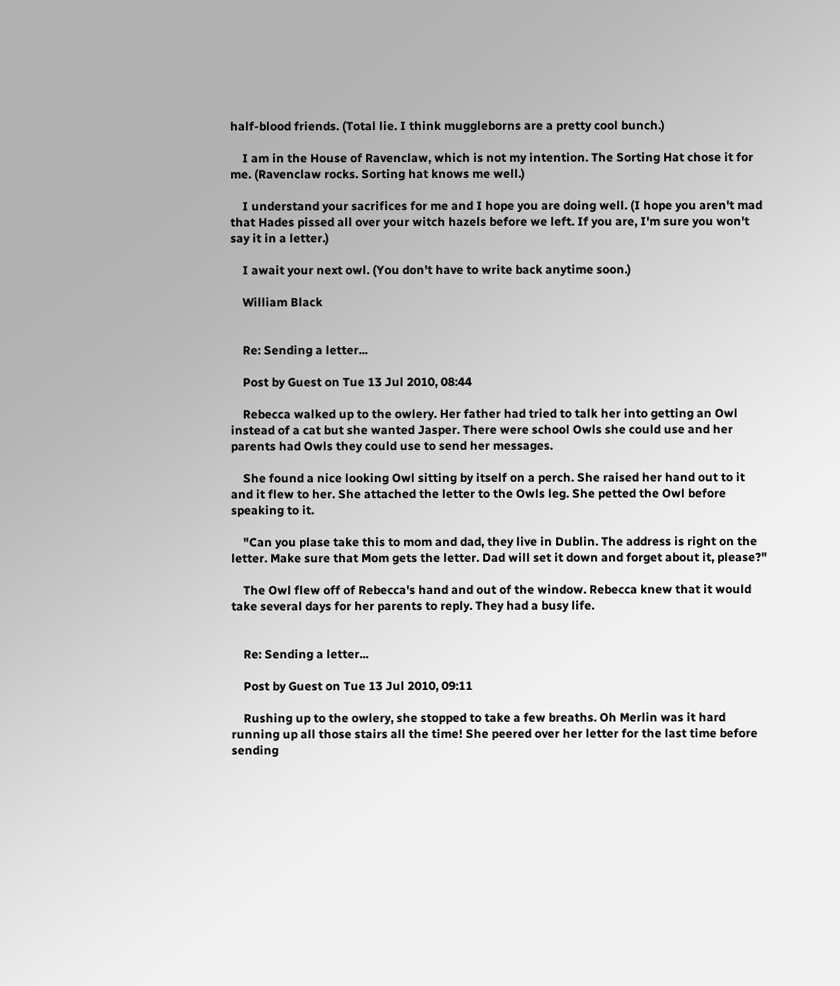half-blood friends. (Total lie. I think muggleborns are a pretty cool bunch.)

    I am in the House of Ravenclaw, which is not my intention. The Sorting Hat chose it for me. (Ravenclaw rocks. Sorting hat knows me well.)

    I understand your sacrifices for me and I hope you are doing well. (I hope you aren't mad that Hades pissed all over your witch hazels before we left. If you are, I'm sure you won't say it in a letter.)

    I await your next owl. (You don't have to write back anytime soon.)

    William Black


    Re: Sending a letter...

    Post by Guest on Tue 13 Jul 2010, 08:44

    Rebecca walked up to the owlery. Her father had tried to talk her into getting an Owl instead of a cat but she wanted Jasper. There were school Owls she could use and her parents had Owls they could use to send her messages.

    She found a nice looking Owl sitting by itself on a perch. She raised her hand out to it and it flew to her. She attached the letter to the Owls leg. She petted the Owl before speaking to it.

    "Can you plase take this to mom and dad, they live in Dublin. The address is right on the letter. Make sure that Mom gets the letter. Dad will set it down and forget about it, please?"

    The Owl flew off of Rebecca's hand and out of the window. Rebecca knew that it would take several days for her parents to reply. They had a busy life.


    Re: Sending a letter...

    Post by Guest on Tue 13 Jul 2010, 09:11

    Rushing up to the owlery, she stopped to take a few breaths. Oh Merlin was it hard running up all those stairs all the time! She peered over her letter for the last time before sending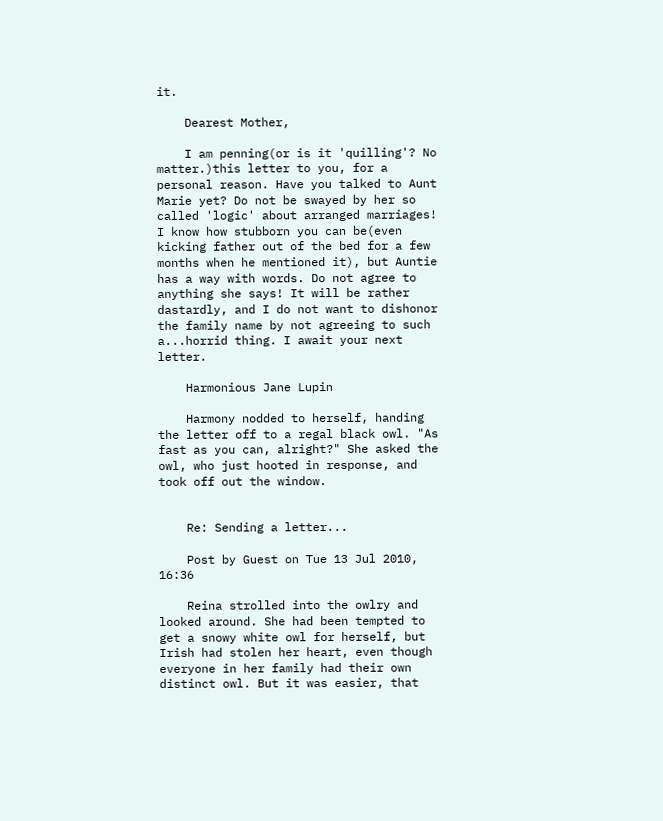it.

    Dearest Mother,

    I am penning(or is it 'quilling'? No matter.)this letter to you, for a personal reason. Have you talked to Aunt Marie yet? Do not be swayed by her so called 'logic' about arranged marriages! I know how stubborn you can be(even kicking father out of the bed for a few months when he mentioned it), but Auntie has a way with words. Do not agree to anything she says! It will be rather dastardly, and I do not want to dishonor the family name by not agreeing to such a...horrid thing. I await your next letter.

    Harmonious Jane Lupin

    Harmony nodded to herself, handing the letter off to a regal black owl. "As fast as you can, alright?" She asked the owl, who just hooted in response, and took off out the window.


    Re: Sending a letter...

    Post by Guest on Tue 13 Jul 2010, 16:36

    Reina strolled into the owlry and looked around. She had been tempted to get a snowy white owl for herself, but Irish had stolen her heart, even though everyone in her family had their own distinct owl. But it was easier, that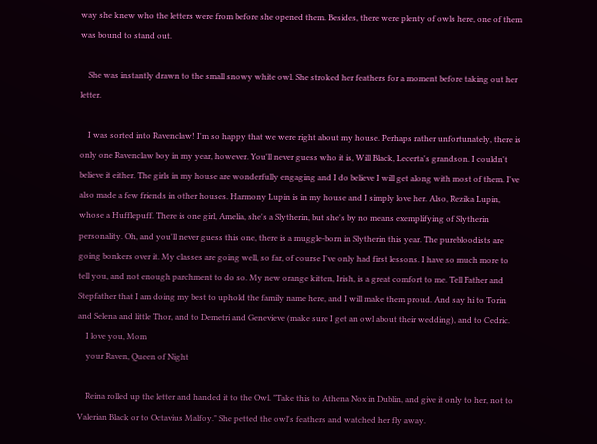way she knew who the letters were from before she opened them. Besides, there were plenty of owls here, one of them was bound to stand out.

    She was instantly drawn to the small snowy white owl. She stroked her feathers for a moment before taking out her letter.

    I was sorted into Ravenclaw! I'm so happy that we were right about my house. Perhaps rather unfortunately, there is only one Ravenclaw boy in my year, however. You'll never guess who it is, Will Black, Lecerta's grandson. I couldn't believe it either. The girls in my house are wonderfully engaging and I do believe I will get along with most of them. I've also made a few friends in other houses. Harmony Lupin is in my house and I simply love her. Also, Rezika Lupin, whose a Hufflepuff. There is one girl, Amelia, she's a Slytherin, but she's by no means exemplifying of Slytherin personality. Oh, and you'll never guess this one, there is a muggle-born in Slytherin this year. The purebloodists are going bonkers over it. My classes are going well, so far, of course I've only had first lessons. I have so much more to tell you, and not enough parchment to do so. My new orange kitten, Irish, is a great comfort to me. Tell Father and Stepfather that I am doing my best to uphold the family name here, and I will make them proud. And say hi to Torin and Selena and little Thor, and to Demetri and Genevieve (make sure I get an owl about their wedding), and to Cedric.
    I love you, Mom
    your Raven, Queen of Night

    Reina rolled up the letter and handed it to the Owl. "Take this to Athena Nox in Dublin, and give it only to her, not to Valerian Black or to Octavius Malfoy." She petted the owl's feathers and watched her fly away.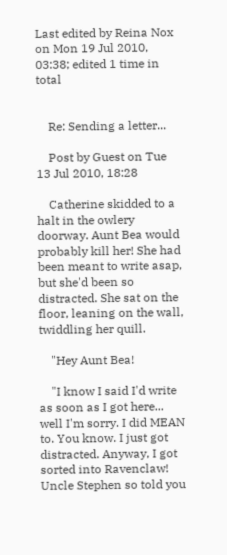Last edited by Reina Nox on Mon 19 Jul 2010, 03:38; edited 1 time in total


    Re: Sending a letter...

    Post by Guest on Tue 13 Jul 2010, 18:28

    Catherine skidded to a halt in the owlery doorway. Aunt Bea would probably kill her! She had been meant to write asap, but she'd been so distracted. She sat on the floor, leaning on the wall, twiddling her quill.

    "Hey Aunt Bea!

    "I know I said I'd write as soon as I got here... well I'm sorry. I did MEAN to. You know. I just got distracted. Anyway, I got sorted into Ravenclaw! Uncle Stephen so told you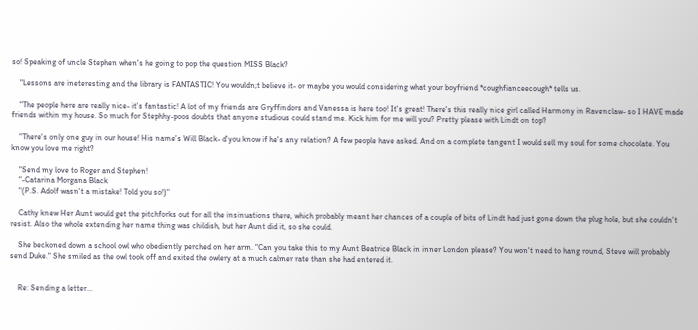so! Speaking of uncle Stephen when's he going to pop the question MISS Black?

    "Lessons are ineteresting and the library is FANTASTIC! You wouldn;t believe it- or maybe you would considering what your boyfriend *coughfianceecough* tells us.

    "The people here are really nice- it's fantastic! A lot of my friends are Gryffindors and Vanessa is here too! It's great! There's this really nice girl called Harmony in Ravenclaw- so I HAVE made friends within my house. So much for Stephhy-poos doubts that anyone studious could stand me. Kick him for me will you? Pretty please with Lindt on top?

    "There's only one guy in our house! His name's Will Black- d'you know if he's any relation? A few people have asked. And on a complete tangent I would sell my soul for some chocolate. You know you love me right?

    "Send my love to Roger and Stephen!
    "-Catarina Morgana Black
    "(P.S. Adolf wasn't a mistake! Told you so!)"

    Cathy knew Her Aunt would get the pitchforks out for all the insinuations there, which probably meant her chances of a couple of bits of Lindt had just gone down the plug hole, but she couldn't resist. Also the whole extending her name thing was childish, but her Aunt did it, so she could.

    She beckoned down a school owl who obediently perched on her arm. "Can you take this to my Aunt Beatrice Black in inner London please? You won't need to hang round, Steve will probably send Duke." She smiled as the owl took off and exited the owlery at a much calmer rate than she had entered it.


    Re: Sending a letter...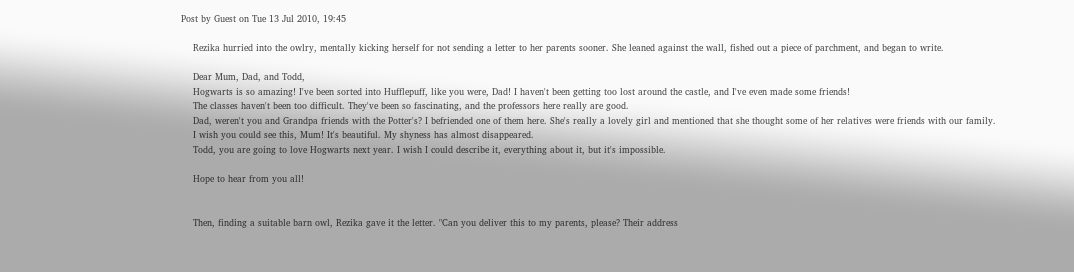Post by Guest on Tue 13 Jul 2010, 19:45

    Rezika hurried into the owlry, mentally kicking herself for not sending a letter to her parents sooner. She leaned against the wall, fished out a piece of parchment, and began to write.

    Dear Mum, Dad, and Todd,
    Hogwarts is so amazing! I've been sorted into Hufflepuff, like you were, Dad! I haven't been getting too lost around the castle, and I've even made some friends!
    The classes haven't been too difficult. They've been so fascinating, and the professors here really are good.
    Dad, weren't you and Grandpa friends with the Potter's? I befriended one of them here. She's really a lovely girl and mentioned that she thought some of her relatives were friends with our family.
    I wish you could see this, Mum! It's beautiful. My shyness has almost disappeared.
    Todd, you are going to love Hogwarts next year. I wish I could describe it, everything about it, but it's impossible.

    Hope to hear from you all!


    Then, finding a suitable barn owl, Rezika gave it the letter. "Can you deliver this to my parents, please? Their address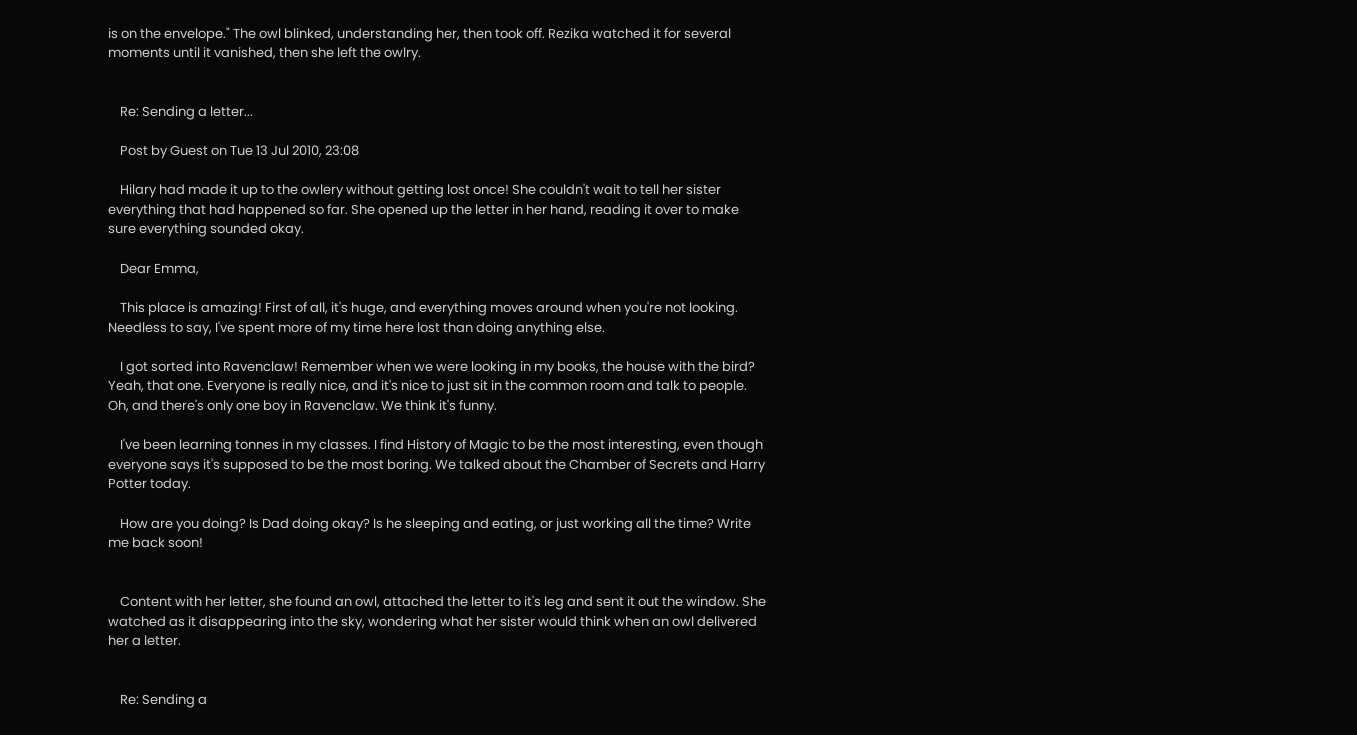is on the envelope." The owl blinked, understanding her, then took off. Rezika watched it for several moments until it vanished, then she left the owlry.


    Re: Sending a letter...

    Post by Guest on Tue 13 Jul 2010, 23:08

    Hilary had made it up to the owlery without getting lost once! She couldn't wait to tell her sister everything that had happened so far. She opened up the letter in her hand, reading it over to make sure everything sounded okay.

    Dear Emma,

    This place is amazing! First of all, it's huge, and everything moves around when you're not looking. Needless to say, I've spent more of my time here lost than doing anything else.

    I got sorted into Ravenclaw! Remember when we were looking in my books, the house with the bird? Yeah, that one. Everyone is really nice, and it's nice to just sit in the common room and talk to people. Oh, and there's only one boy in Ravenclaw. We think it's funny.

    I've been learning tonnes in my classes. I find History of Magic to be the most interesting, even though everyone says it's supposed to be the most boring. We talked about the Chamber of Secrets and Harry Potter today.

    How are you doing? Is Dad doing okay? Is he sleeping and eating, or just working all the time? Write me back soon!


    Content with her letter, she found an owl, attached the letter to it's leg and sent it out the window. She watched as it disappearing into the sky, wondering what her sister would think when an owl delivered her a letter.


    Re: Sending a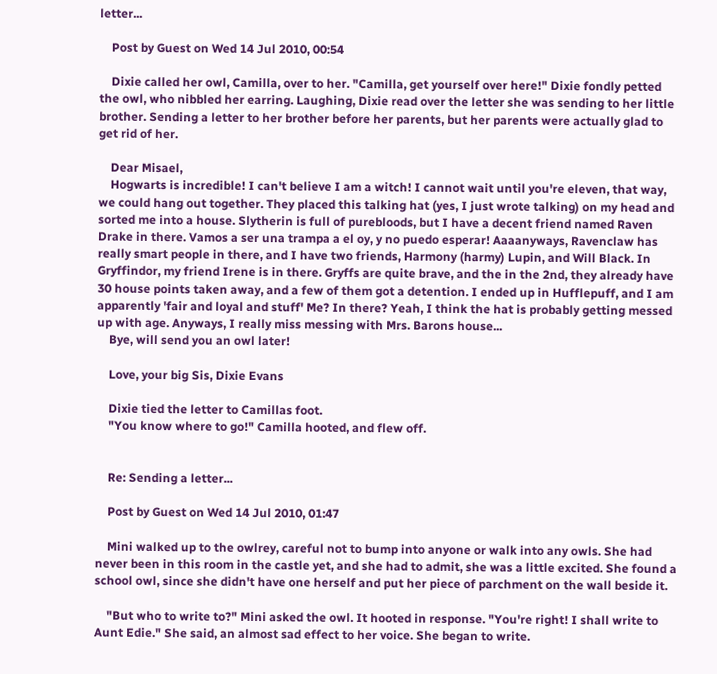letter...

    Post by Guest on Wed 14 Jul 2010, 00:54

    Dixie called her owl, Camilla, over to her. "Camilla, get yourself over here!" Dixie fondly petted the owl, who nibbled her earring. Laughing, Dixie read over the letter she was sending to her little brother. Sending a letter to her brother before her parents, but her parents were actually glad to get rid of her.

    Dear Misael,
    Hogwarts is incredible! I can't believe I am a witch! I cannot wait until you're eleven, that way, we could hang out together. They placed this talking hat (yes, I just wrote talking) on my head and sorted me into a house. Slytherin is full of purebloods, but I have a decent friend named Raven Drake in there. Vamos a ser una trampa a el oy, y no puedo esperar! Aaaanyways, Ravenclaw has really smart people in there, and I have two friends, Harmony (harmy) Lupin, and Will Black. In Gryffindor, my friend Irene is in there. Gryffs are quite brave, and the in the 2nd, they already have 30 house points taken away, and a few of them got a detention. I ended up in Hufflepuff, and I am apparently 'fair and loyal and stuff' Me? In there? Yeah, I think the hat is probably getting messed up with age. Anyways, I really miss messing with Mrs. Barons house...
    Bye, will send you an owl later!

    Love, your big Sis, Dixie Evans

    Dixie tied the letter to Camillas foot.
    "You know where to go!" Camilla hooted, and flew off.


    Re: Sending a letter...

    Post by Guest on Wed 14 Jul 2010, 01:47

    Mini walked up to the owlrey, careful not to bump into anyone or walk into any owls. She had never been in this room in the castle yet, and she had to admit, she was a little excited. She found a school owl, since she didn't have one herself and put her piece of parchment on the wall beside it.

    "But who to write to?" Mini asked the owl. It hooted in response. "You're right! I shall write to Aunt Edie." She said, an almost sad effect to her voice. She began to write.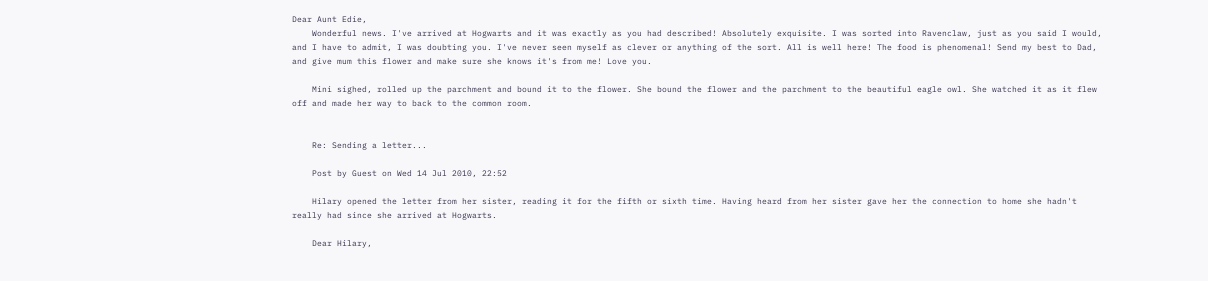Dear Aunt Edie,
    Wonderful news. I've arrived at Hogwarts and it was exactly as you had described! Absolutely exquisite. I was sorted into Ravenclaw, just as you said I would, and I have to admit, I was doubting you. I've never seen myself as clever or anything of the sort. All is well here! The food is phenomenal! Send my best to Dad, and give mum this flower and make sure she knows it's from me! Love you.

    Mini sighed, rolled up the parchment and bound it to the flower. She bound the flower and the parchment to the beautiful eagle owl. She watched it as it flew off and made her way to back to the common room.


    Re: Sending a letter...

    Post by Guest on Wed 14 Jul 2010, 22:52

    Hilary opened the letter from her sister, reading it for the fifth or sixth time. Having heard from her sister gave her the connection to home she hadn't really had since she arrived at Hogwarts.

    Dear Hilary,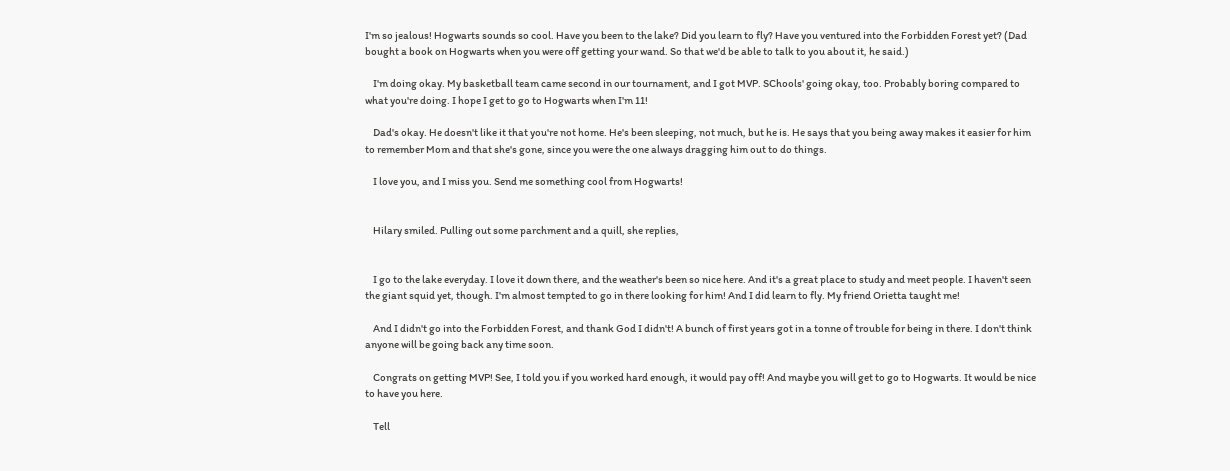I'm so jealous! Hogwarts sounds so cool. Have you been to the lake? Did you learn to fly? Have you ventured into the Forbidden Forest yet? (Dad bought a book on Hogwarts when you were off getting your wand. So that we'd be able to talk to you about it, he said.)

    I'm doing okay. My basketball team came second in our tournament, and I got MVP. SChools' going okay, too. Probably boring compared to what you're doing. I hope I get to go to Hogwarts when I'm 11!

    Dad's okay. He doesn't like it that you're not home. He's been sleeping, not much, but he is. He says that you being away makes it easier for him to remember Mom and that she's gone, since you were the one always dragging him out to do things.

    I love you, and I miss you. Send me something cool from Hogwarts!


    Hilary smiled. Pulling out some parchment and a quill, she replies,


    I go to the lake everyday. I love it down there, and the weather's been so nice here. And it's a great place to study and meet people. I haven't seen the giant squid yet, though. I'm almost tempted to go in there looking for him! And I did learn to fly. My friend Orietta taught me!

    And I didn't go into the Forbidden Forest, and thank God I didn't! A bunch of first years got in a tonne of trouble for being in there. I don't think anyone will be going back any time soon.

    Congrats on getting MVP! See, I told you if you worked hard enough, it would pay off! And maybe you will get to go to Hogwarts. It would be nice to have you here.

    Tell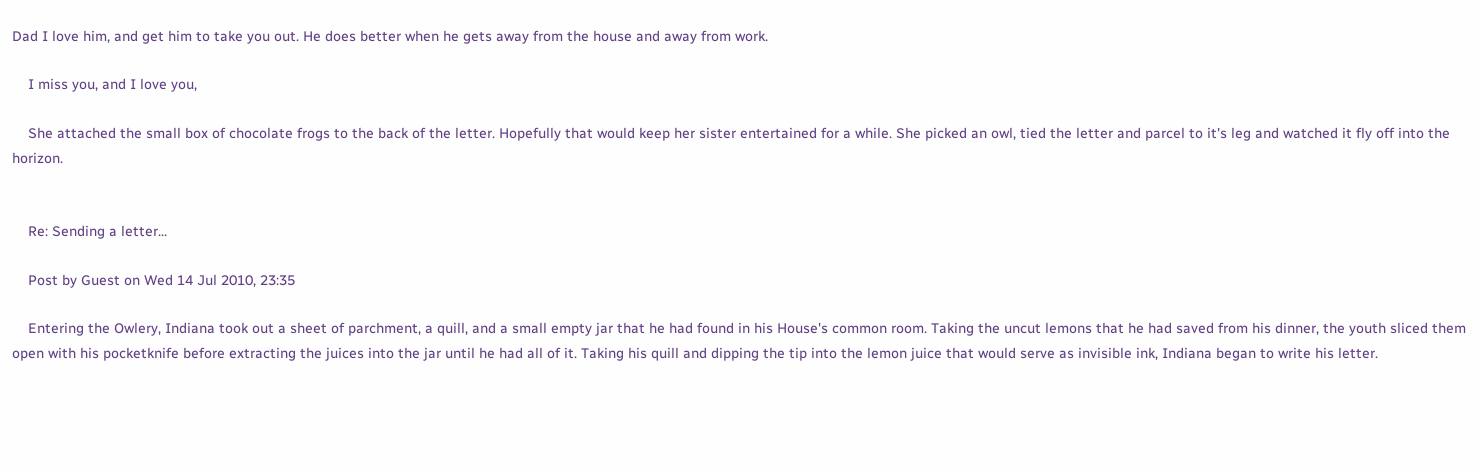Dad I love him, and get him to take you out. He does better when he gets away from the house and away from work.

    I miss you, and I love you,

    She attached the small box of chocolate frogs to the back of the letter. Hopefully that would keep her sister entertained for a while. She picked an owl, tied the letter and parcel to it's leg and watched it fly off into the horizon.


    Re: Sending a letter...

    Post by Guest on Wed 14 Jul 2010, 23:35

    Entering the Owlery, Indiana took out a sheet of parchment, a quill, and a small empty jar that he had found in his House's common room. Taking the uncut lemons that he had saved from his dinner, the youth sliced them open with his pocketknife before extracting the juices into the jar until he had all of it. Taking his quill and dipping the tip into the lemon juice that would serve as invisible ink, Indiana began to write his letter.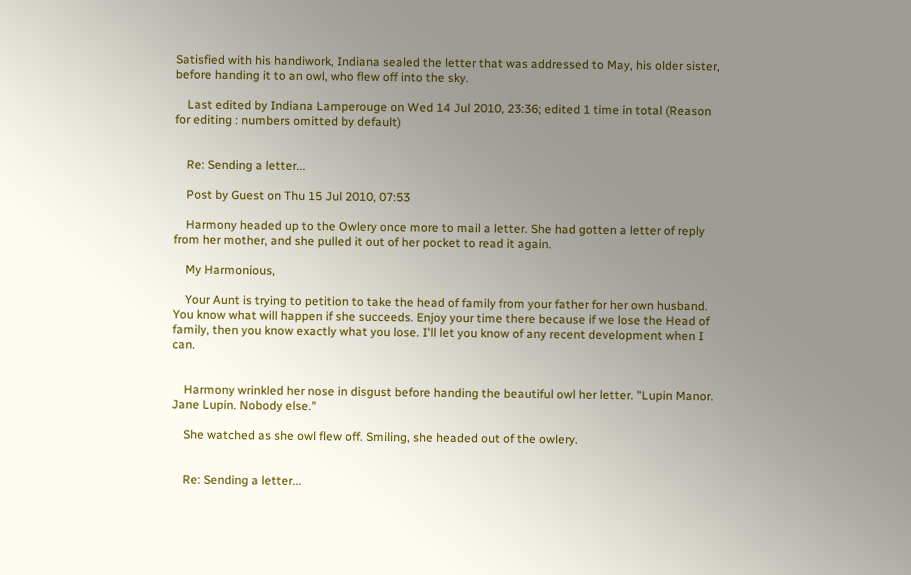Satisfied with his handiwork, Indiana sealed the letter that was addressed to May, his older sister, before handing it to an owl, who flew off into the sky.

    Last edited by Indiana Lamperouge on Wed 14 Jul 2010, 23:36; edited 1 time in total (Reason for editing : numbers omitted by default)


    Re: Sending a letter...

    Post by Guest on Thu 15 Jul 2010, 07:53

    Harmony headed up to the Owlery once more to mail a letter. She had gotten a letter of reply from her mother, and she pulled it out of her pocket to read it again.

    My Harmonious,

    Your Aunt is trying to petition to take the head of family from your father for her own husband. You know what will happen if she succeeds. Enjoy your time there because if we lose the Head of family, then you know exactly what you lose. I'll let you know of any recent development when I can.


    Harmony wrinkled her nose in disgust before handing the beautiful owl her letter. "Lupin Manor. Jane Lupin. Nobody else."

    She watched as she owl flew off. Smiling, she headed out of the owlery.


    Re: Sending a letter...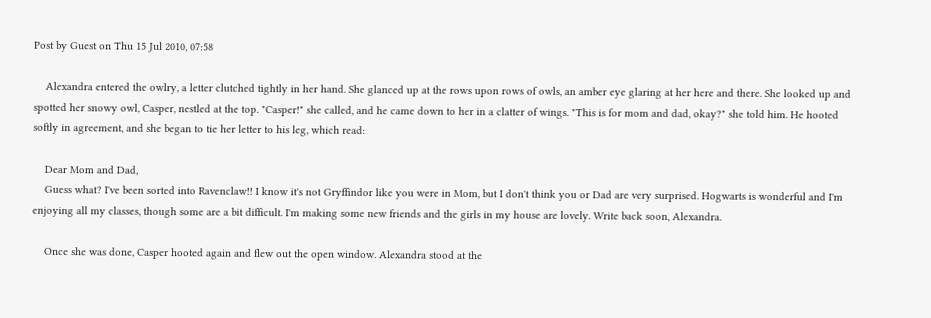Post by Guest on Thu 15 Jul 2010, 07:58

    Alexandra entered the owlry, a letter clutched tightly in her hand. She glanced up at the rows upon rows of owls, an amber eye glaring at her here and there. She looked up and spotted her snowy owl, Casper, nestled at the top. "Casper!" she called, and he came down to her in a clatter of wings. "This is for mom and dad, okay?" she told him. He hooted softly in agreement, and she began to tie her letter to his leg, which read:

    Dear Mom and Dad,
    Guess what? I've been sorted into Ravenclaw!! I know it's not Gryffindor like you were in Mom, but I don't think you or Dad are very surprised. Hogwarts is wonderful and I'm enjoying all my classes, though some are a bit difficult. I'm making some new friends and the girls in my house are lovely. Write back soon, Alexandra.

    Once she was done, Casper hooted again and flew out the open window. Alexandra stood at the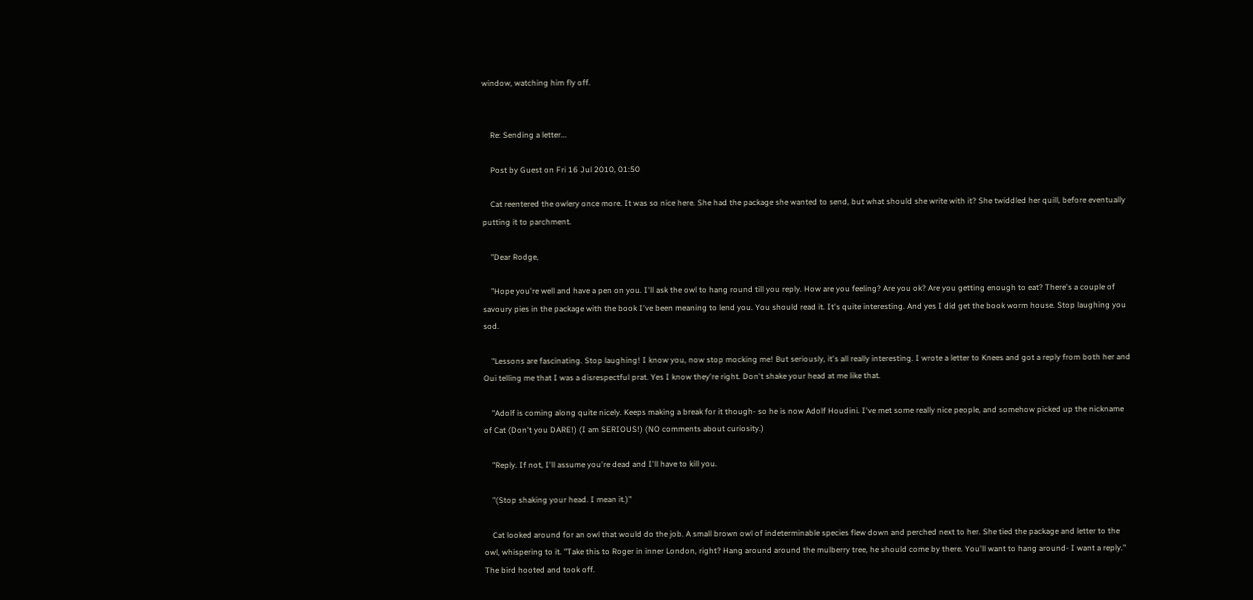window, watching him fly off.


    Re: Sending a letter...

    Post by Guest on Fri 16 Jul 2010, 01:50

    Cat reentered the owlery once more. It was so nice here. She had the package she wanted to send, but what should she write with it? She twiddled her quill, before eventually putting it to parchment.

    "Dear Rodge,

    "Hope you're well and have a pen on you. I'll ask the owl to hang round till you reply. How are you feeling? Are you ok? Are you getting enough to eat? There's a couple of savoury pies in the package with the book I've been meaning to lend you. You should read it. It's quite interesting. And yes I did get the book worm house. Stop laughing you sod.

    "Lessons are fascinating. Stop laughing! I know you, now stop mocking me! But seriously, it's all really interesting. I wrote a letter to Knees and got a reply from both her and Oui telling me that I was a disrespectful prat. Yes I know they're right. Don't shake your head at me like that.

    "Adolf is coming along quite nicely. Keeps making a break for it though- so he is now Adolf Houdini. I've met some really nice people, and somehow picked up the nickname of Cat (Don't you DARE!) (I am SERIOUS!) (NO comments about curiosity.)

    "Reply. If not, I'll assume you're dead and I'll have to kill you.

    "(Stop shaking your head. I mean it.)"

    Cat looked around for an owl that would do the job. A small brown owl of indeterminable species flew down and perched next to her. She tied the package and letter to the owl, whispering to it. "Take this to Roger in inner London, right? Hang around around the mulberry tree, he should come by there. You'll want to hang around- I want a reply." The bird hooted and took off.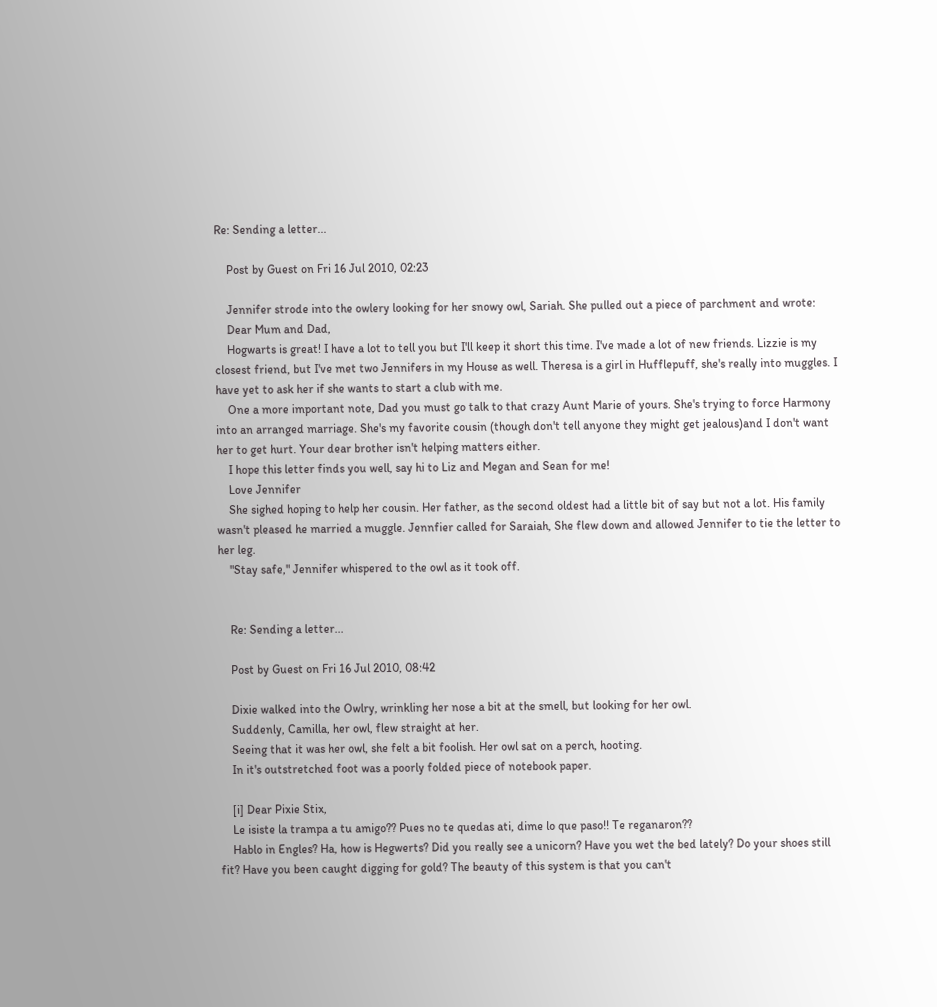Re: Sending a letter...

    Post by Guest on Fri 16 Jul 2010, 02:23

    Jennifer strode into the owlery looking for her snowy owl, Sariah. She pulled out a piece of parchment and wrote:
    Dear Mum and Dad,
    Hogwarts is great! I have a lot to tell you but I'll keep it short this time. I've made a lot of new friends. Lizzie is my closest friend, but I've met two Jennifers in my House as well. Theresa is a girl in Hufflepuff, she's really into muggles. I have yet to ask her if she wants to start a club with me.
    One a more important note, Dad you must go talk to that crazy Aunt Marie of yours. She's trying to force Harmony into an arranged marriage. She's my favorite cousin (though don't tell anyone they might get jealous)and I don't want her to get hurt. Your dear brother isn't helping matters either.
    I hope this letter finds you well, say hi to Liz and Megan and Sean for me!
    Love Jennifer
    She sighed hoping to help her cousin. Her father, as the second oldest had a little bit of say but not a lot. His family wasn't pleased he married a muggle. Jennfier called for Saraiah, She flew down and allowed Jennifer to tie the letter to her leg.
    "Stay safe," Jennifer whispered to the owl as it took off.


    Re: Sending a letter...

    Post by Guest on Fri 16 Jul 2010, 08:42

    Dixie walked into the Owlry, wrinkling her nose a bit at the smell, but looking for her owl.
    Suddenly, Camilla, her owl, flew straight at her.
    Seeing that it was her owl, she felt a bit foolish. Her owl sat on a perch, hooting.
    In it's outstretched foot was a poorly folded piece of notebook paper.

    [i] Dear Pixie Stix,
    Le isiste la trampa a tu amigo?? Pues no te quedas ati, dime lo que paso!! Te reganaron??
    Hablo in Engles? Ha, how is Hegwerts? Did you really see a unicorn? Have you wet the bed lately? Do your shoes still fit? Have you been caught digging for gold? The beauty of this system is that you can't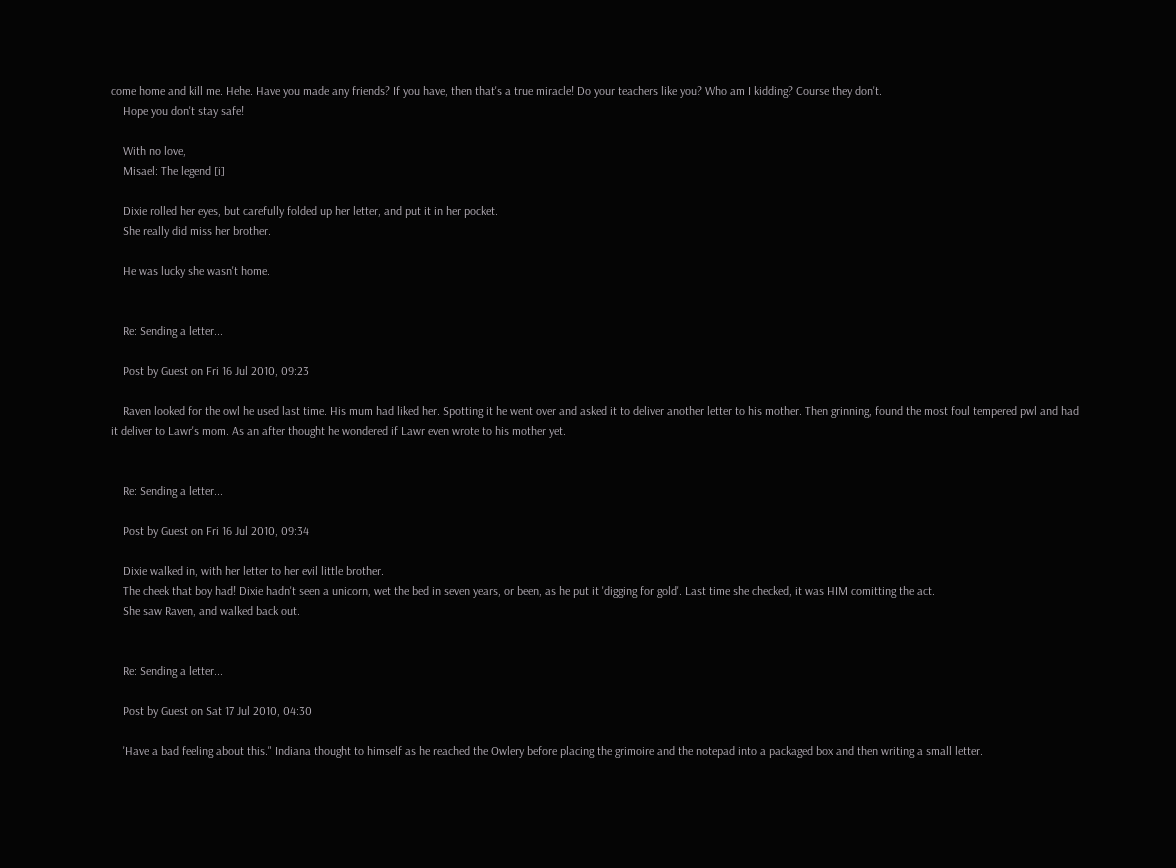come home and kill me. Hehe. Have you made any friends? If you have, then that's a true miracle! Do your teachers like you? Who am I kidding? Course they don't.
    Hope you don't stay safe!

    With no love,
    Misael: The legend [i]

    Dixie rolled her eyes, but carefully folded up her letter, and put it in her pocket.
    She really did miss her brother.

    He was lucky she wasn't home.


    Re: Sending a letter...

    Post by Guest on Fri 16 Jul 2010, 09:23

    Raven looked for the owl he used last time. His mum had liked her. Spotting it he went over and asked it to deliver another letter to his mother. Then grinning, found the most foul tempered pwl and had it deliver to Lawr's mom. As an after thought he wondered if Lawr even wrote to his mother yet.


    Re: Sending a letter...

    Post by Guest on Fri 16 Jul 2010, 09:34

    Dixie walked in, with her letter to her evil little brother.
    The cheek that boy had! Dixie hadn't seen a unicorn, wet the bed in seven years, or been, as he put it 'digging for gold'. Last time she checked, it was HIM comitting the act.
    She saw Raven, and walked back out.


    Re: Sending a letter...

    Post by Guest on Sat 17 Jul 2010, 04:30

    'Have a bad feeling about this." Indiana thought to himself as he reached the Owlery before placing the grimoire and the notepad into a packaged box and then writing a small letter.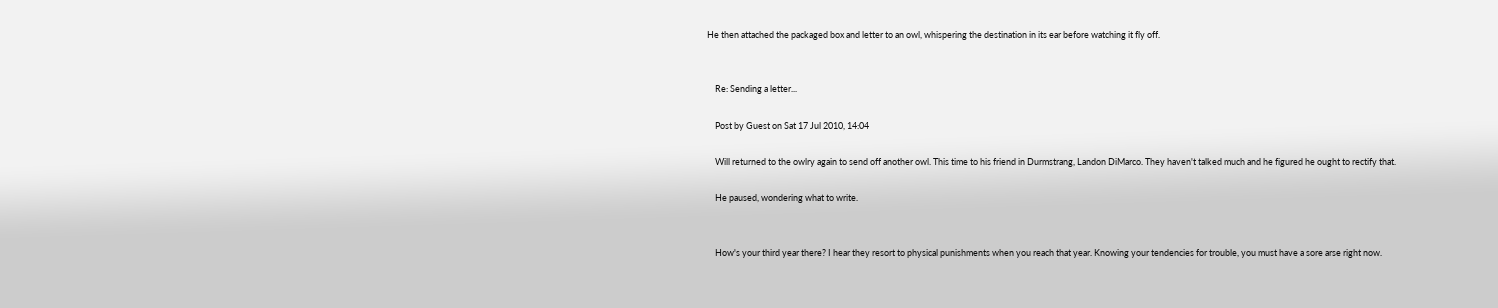He then attached the packaged box and letter to an owl, whispering the destination in its ear before watching it fly off.


    Re: Sending a letter...

    Post by Guest on Sat 17 Jul 2010, 14:04

    Will returned to the owlry again to send off another owl. This time to his friend in Durmstrang, Landon DiMarco. They haven't talked much and he figured he ought to rectify that.

    He paused, wondering what to write.


    How's your third year there? I hear they resort to physical punishments when you reach that year. Knowing your tendencies for trouble, you must have a sore arse right now.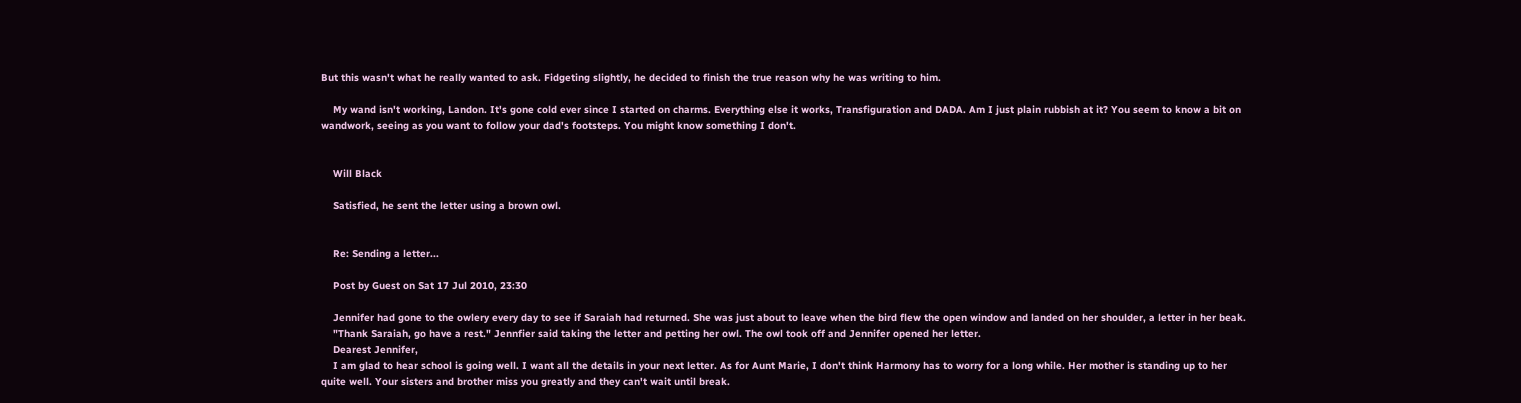But this wasn't what he really wanted to ask. Fidgeting slightly, he decided to finish the true reason why he was writing to him.

    My wand isn't working, Landon. It's gone cold ever since I started on charms. Everything else it works, Transfiguration and DADA. Am I just plain rubbish at it? You seem to know a bit on wandwork, seeing as you want to follow your dad's footsteps. You might know something I don't.


    Will Black

    Satisfied, he sent the letter using a brown owl.


    Re: Sending a letter...

    Post by Guest on Sat 17 Jul 2010, 23:30

    Jennifer had gone to the owlery every day to see if Saraiah had returned. She was just about to leave when the bird flew the open window and landed on her shoulder, a letter in her beak.
    "Thank Saraiah, go have a rest." Jennfier said taking the letter and petting her owl. The owl took off and Jennifer opened her letter.
    Dearest Jennifer,
    I am glad to hear school is going well. I want all the details in your next letter. As for Aunt Marie, I don't think Harmony has to worry for a long while. Her mother is standing up to her quite well. Your sisters and brother miss you greatly and they can't wait until break.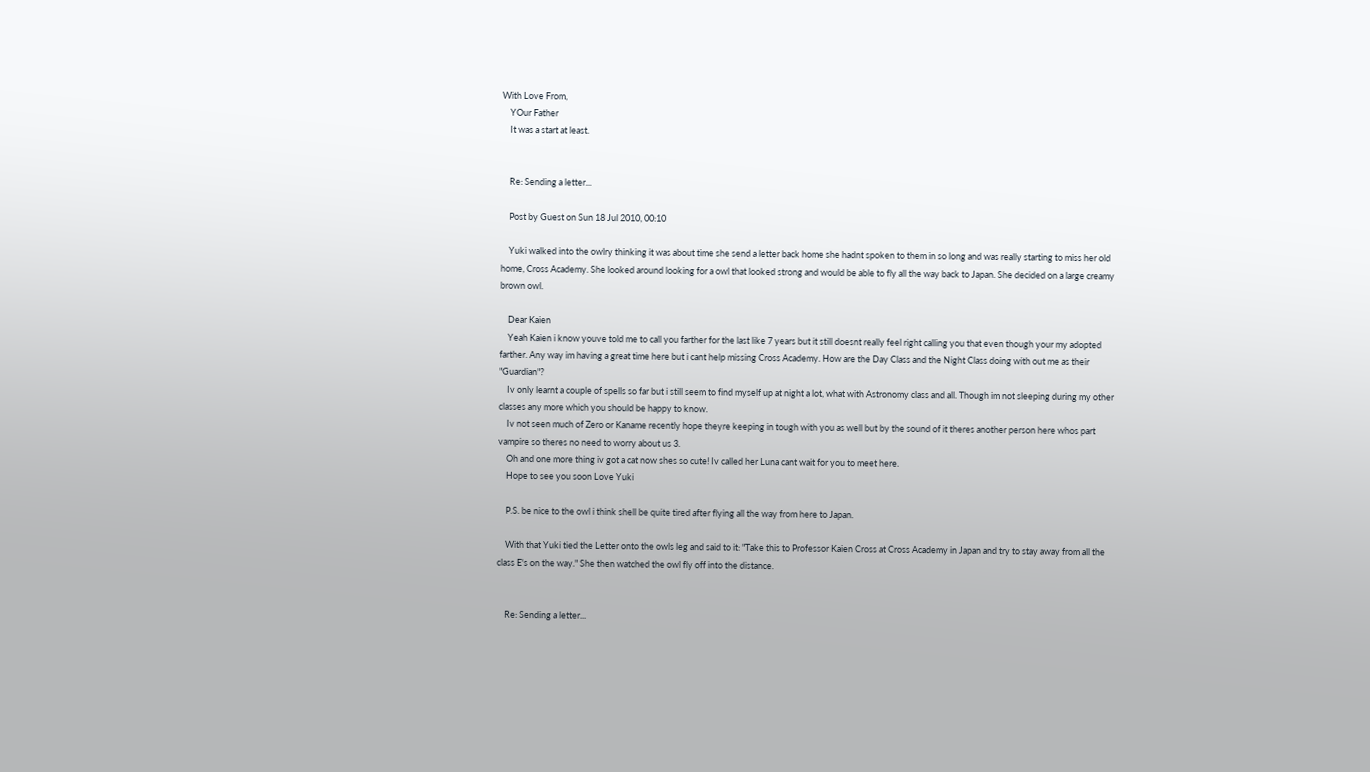With Love From,
    YOur Father
    It was a start at least.


    Re: Sending a letter...

    Post by Guest on Sun 18 Jul 2010, 00:10

    Yuki walked into the owlry thinking it was about time she send a letter back home she hadnt spoken to them in so long and was really starting to miss her old home, Cross Academy. She looked around looking for a owl that looked strong and would be able to fly all the way back to Japan. She decided on a large creamy brown owl.

    Dear Kaien
    Yeah Kaien i know youve told me to call you farther for the last like 7 years but it still doesnt really feel right calling you that even though your my adopted farther. Any way im having a great time here but i cant help missing Cross Academy. How are the Day Class and the Night Class doing with out me as their "Guardian"?
    Iv only learnt a couple of spells so far but i still seem to find myself up at night a lot, what with Astronomy class and all. Though im not sleeping during my other classes any more which you should be happy to know.
    Iv not seen much of Zero or Kaname recently hope theyre keeping in tough with you as well but by the sound of it theres another person here whos part vampire so theres no need to worry about us 3.
    Oh and one more thing iv got a cat now shes so cute! Iv called her Luna cant wait for you to meet here.
    Hope to see you soon Love Yuki

    P.S. be nice to the owl i think shell be quite tired after flying all the way from here to Japan.

    With that Yuki tied the Letter onto the owls leg and said to it: "Take this to Professor Kaien Cross at Cross Academy in Japan and try to stay away from all the class E's on the way." She then watched the owl fly off into the distance.


    Re: Sending a letter...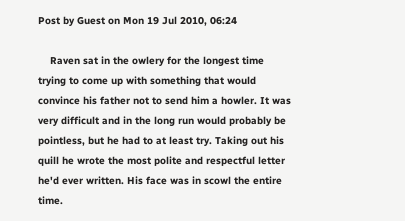Post by Guest on Mon 19 Jul 2010, 06:24

    Raven sat in the owlery for the longest time trying to come up with something that would convince his father not to send him a howler. It was very difficult and in the long run would probably be pointless, but he had to at least try. Taking out his quill he wrote the most polite and respectful letter he'd ever written. His face was in scowl the entire time.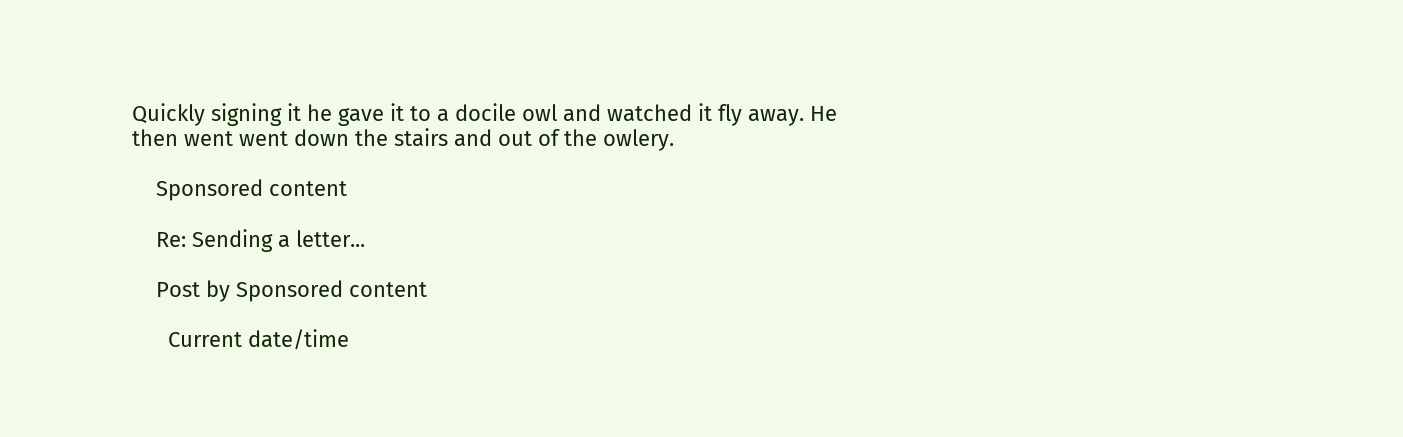Quickly signing it he gave it to a docile owl and watched it fly away. He then went went down the stairs and out of the owlery.

    Sponsored content

    Re: Sending a letter...

    Post by Sponsored content

      Current date/time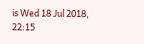is Wed 18 Jul 2018, 22:15